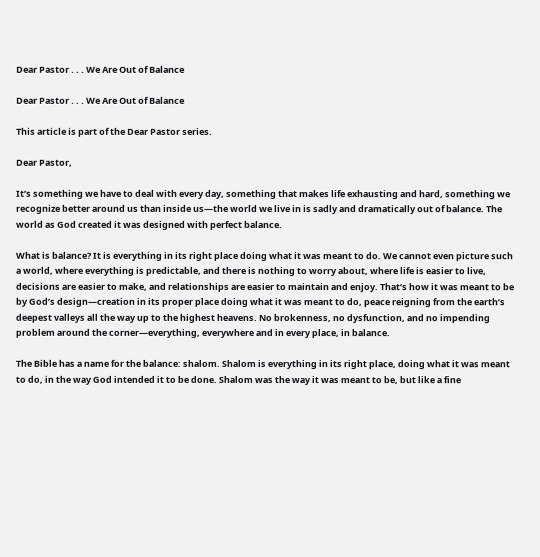Dear Pastor . . . We Are Out of Balance

Dear Pastor . . . We Are Out of Balance

This article is part of the Dear Pastor series.

Dear Pastor,

It’s something we have to deal with every day, something that makes life exhausting and hard, something we recognize better around us than inside us—the world we live in is sadly and dramatically out of balance. The world as God created it was designed with perfect balance.

What is balance? It is everything in its right place doing what it was meant to do. We cannot even picture such a world, where everything is predictable, and there is nothing to worry about, where life is easier to live, decisions are easier to make, and relationships are easier to maintain and enjoy. That’s how it was meant to be by God’s design—creation in its proper place doing what it was meant to do, peace reigning from the earth’s deepest valleys all the way up to the highest heavens. No brokenness, no dysfunction, and no impending problem around the corner—everything, everywhere and in every place, in balance.

The Bible has a name for the balance: shalom. Shalom is everything in its right place, doing what it was meant to do, in the way God intended it to be done. Shalom was the way it was meant to be, but like a fine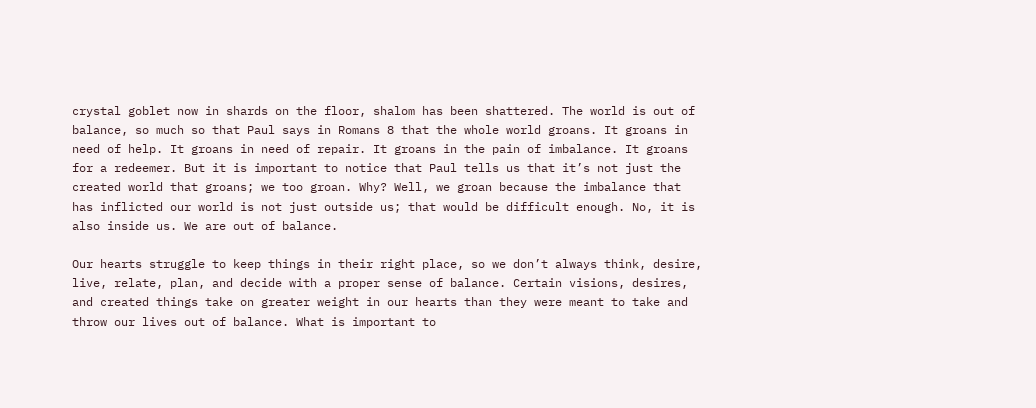crystal goblet now in shards on the floor, shalom has been shattered. The world is out of balance, so much so that Paul says in Romans 8 that the whole world groans. It groans in need of help. It groans in need of repair. It groans in the pain of imbalance. It groans for a redeemer. But it is important to notice that Paul tells us that it’s not just the created world that groans; we too groan. Why? Well, we groan because the imbalance that has inflicted our world is not just outside us; that would be difficult enough. No, it is also inside us. We are out of balance.

Our hearts struggle to keep things in their right place, so we don’t always think, desire, live, relate, plan, and decide with a proper sense of balance. Certain visions, desires, and created things take on greater weight in our hearts than they were meant to take and throw our lives out of balance. What is important to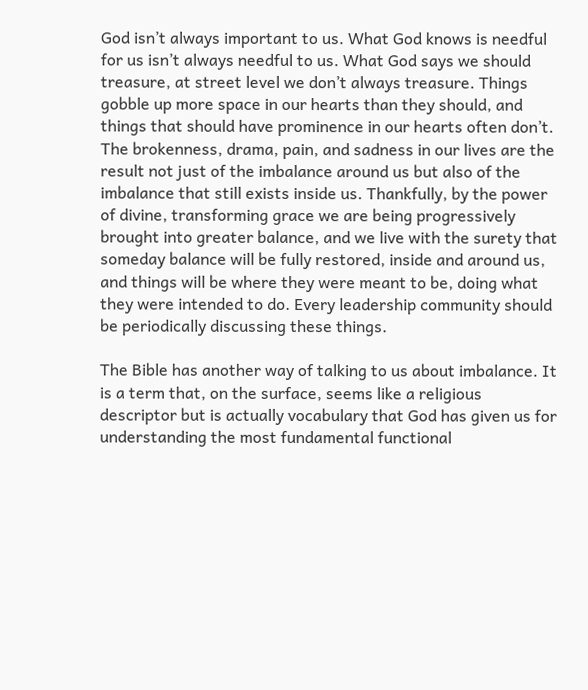God isn’t always important to us. What God knows is needful for us isn’t always needful to us. What God says we should treasure, at street level we don’t always treasure. Things gobble up more space in our hearts than they should, and things that should have prominence in our hearts often don’t. The brokenness, drama, pain, and sadness in our lives are the result not just of the imbalance around us but also of the imbalance that still exists inside us. Thankfully, by the power of divine, transforming grace we are being progressively brought into greater balance, and we live with the surety that someday balance will be fully restored, inside and around us, and things will be where they were meant to be, doing what they were intended to do. Every leadership community should be periodically discussing these things.

The Bible has another way of talking to us about imbalance. It is a term that, on the surface, seems like a religious descriptor but is actually vocabulary that God has given us for understanding the most fundamental functional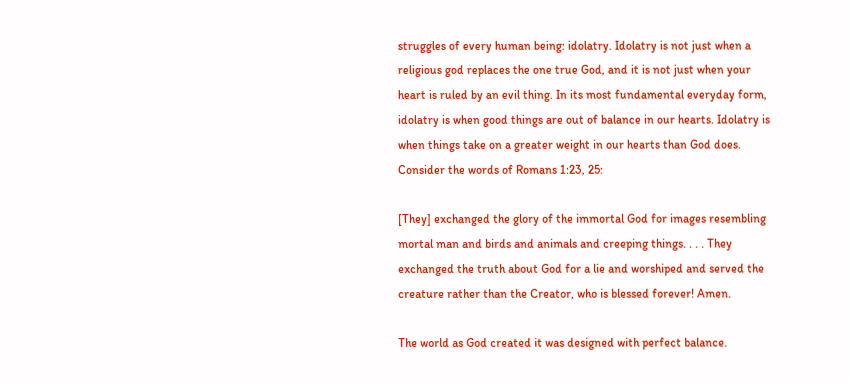struggles of every human being: idolatry. Idolatry is not just when a religious god replaces the one true God, and it is not just when your heart is ruled by an evil thing. In its most fundamental everyday form, idolatry is when good things are out of balance in our hearts. Idolatry is when things take on a greater weight in our hearts than God does. Consider the words of Romans 1:23, 25:

[They] exchanged the glory of the immortal God for images resembling mortal man and birds and animals and creeping things. . . . They exchanged the truth about God for a lie and worshiped and served the creature rather than the Creator, who is blessed forever! Amen.

The world as God created it was designed with perfect balance.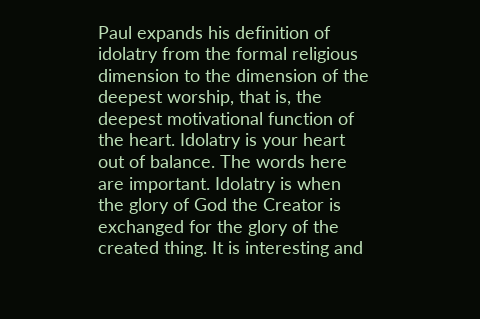Paul expands his definition of idolatry from the formal religious dimension to the dimension of the deepest worship, that is, the deepest motivational function of the heart. Idolatry is your heart out of balance. The words here are important. Idolatry is when the glory of God the Creator is exchanged for the glory of the created thing. It is interesting and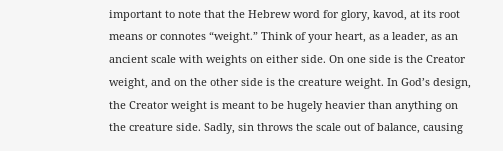important to note that the Hebrew word for glory, kavod, at its root means or connotes “weight.” Think of your heart, as a leader, as an ancient scale with weights on either side. On one side is the Creator weight, and on the other side is the creature weight. In God’s design, the Creator weight is meant to be hugely heavier than anything on the creature side. Sadly, sin throws the scale out of balance, causing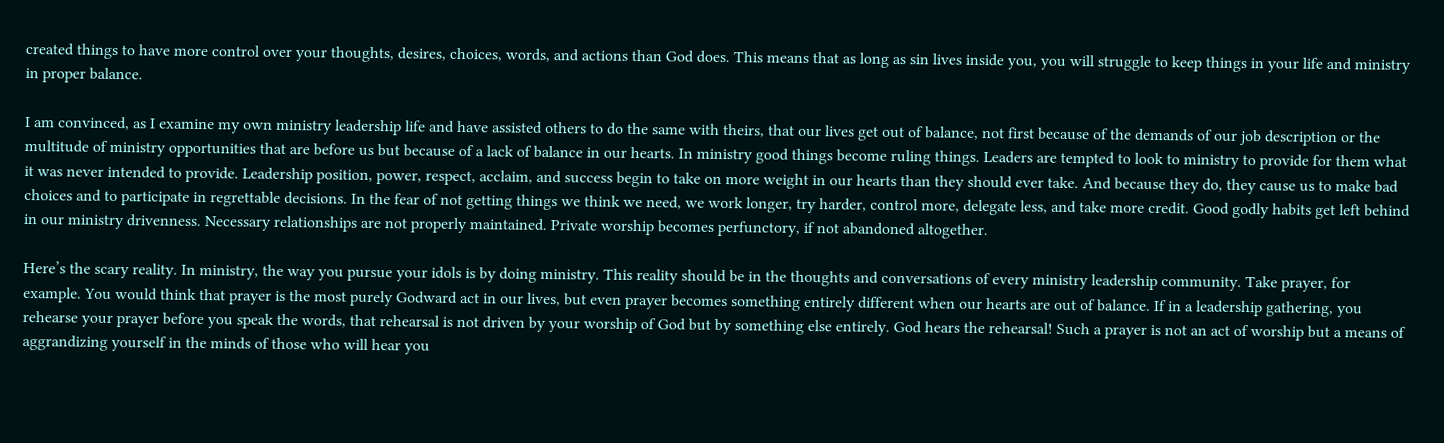created things to have more control over your thoughts, desires, choices, words, and actions than God does. This means that as long as sin lives inside you, you will struggle to keep things in your life and ministry in proper balance.

I am convinced, as I examine my own ministry leadership life and have assisted others to do the same with theirs, that our lives get out of balance, not first because of the demands of our job description or the multitude of ministry opportunities that are before us but because of a lack of balance in our hearts. In ministry good things become ruling things. Leaders are tempted to look to ministry to provide for them what it was never intended to provide. Leadership position, power, respect, acclaim, and success begin to take on more weight in our hearts than they should ever take. And because they do, they cause us to make bad choices and to participate in regrettable decisions. In the fear of not getting things we think we need, we work longer, try harder, control more, delegate less, and take more credit. Good godly habits get left behind in our ministry drivenness. Necessary relationships are not properly maintained. Private worship becomes perfunctory, if not abandoned altogether.

Here’s the scary reality. In ministry, the way you pursue your idols is by doing ministry. This reality should be in the thoughts and conversations of every ministry leadership community. Take prayer, for example. You would think that prayer is the most purely Godward act in our lives, but even prayer becomes something entirely different when our hearts are out of balance. If in a leadership gathering, you rehearse your prayer before you speak the words, that rehearsal is not driven by your worship of God but by something else entirely. God hears the rehearsal! Such a prayer is not an act of worship but a means of aggrandizing yourself in the minds of those who will hear you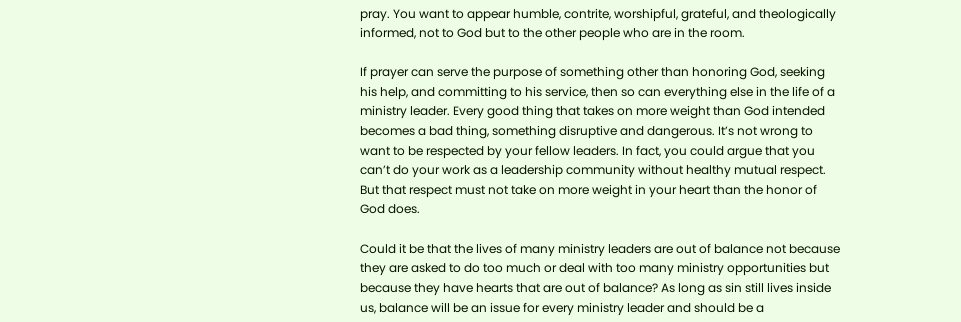pray. You want to appear humble, contrite, worshipful, grateful, and theologically informed, not to God but to the other people who are in the room.

If prayer can serve the purpose of something other than honoring God, seeking his help, and committing to his service, then so can everything else in the life of a ministry leader. Every good thing that takes on more weight than God intended becomes a bad thing, something disruptive and dangerous. It’s not wrong to want to be respected by your fellow leaders. In fact, you could argue that you can’t do your work as a leadership community without healthy mutual respect. But that respect must not take on more weight in your heart than the honor of God does.

Could it be that the lives of many ministry leaders are out of balance not because they are asked to do too much or deal with too many ministry opportunities but because they have hearts that are out of balance? As long as sin still lives inside us, balance will be an issue for every ministry leader and should be a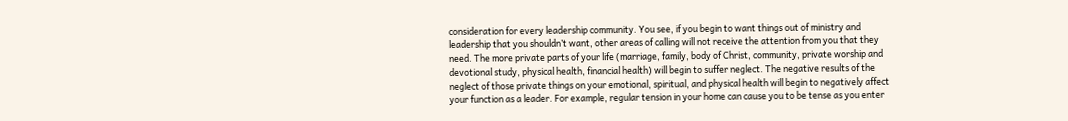consideration for every leadership community. You see, if you begin to want things out of ministry and leadership that you shouldn’t want, other areas of calling will not receive the attention from you that they need. The more private parts of your life (marriage, family, body of Christ, community, private worship and devotional study, physical health, financial health) will begin to suffer neglect. The negative results of the neglect of those private things on your emotional, spiritual, and physical health will begin to negatively affect your function as a leader. For example, regular tension in your home can cause you to be tense as you enter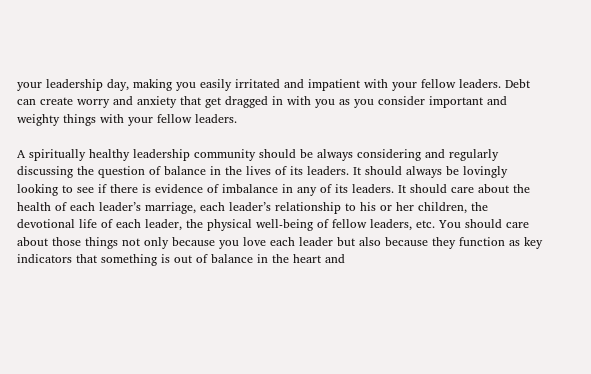your leadership day, making you easily irritated and impatient with your fellow leaders. Debt can create worry and anxiety that get dragged in with you as you consider important and weighty things with your fellow leaders.

A spiritually healthy leadership community should be always considering and regularly discussing the question of balance in the lives of its leaders. It should always be lovingly looking to see if there is evidence of imbalance in any of its leaders. It should care about the health of each leader’s marriage, each leader’s relationship to his or her children, the devotional life of each leader, the physical well-being of fellow leaders, etc. You should care about those things not only because you love each leader but also because they function as key indicators that something is out of balance in the heart and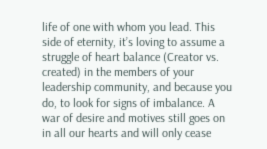life of one with whom you lead. This side of eternity, it’s loving to assume a struggle of heart balance (Creator vs. created) in the members of your leadership community, and because you do, to look for signs of imbalance. A war of desire and motives still goes on in all our hearts and will only cease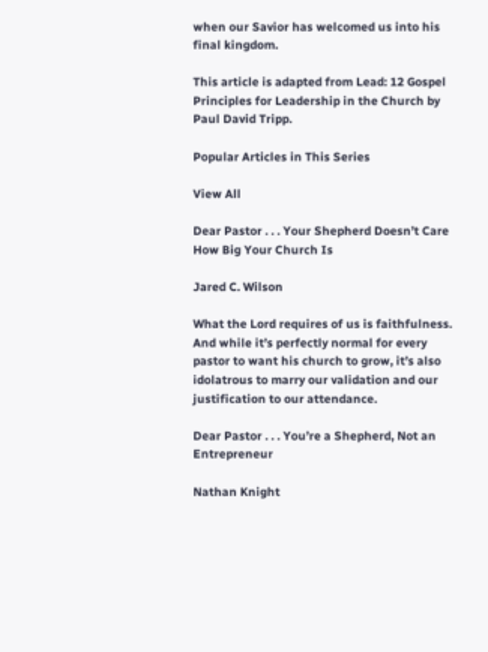when our Savior has welcomed us into his final kingdom.

This article is adapted from Lead: 12 Gospel Principles for Leadership in the Church by Paul David Tripp.

Popular Articles in This Series

View All

Dear Pastor . . . Your Shepherd Doesn’t Care How Big Your Church Is

Jared C. Wilson

What the Lord requires of us is faithfulness. And while it’s perfectly normal for every pastor to want his church to grow, it’s also idolatrous to marry our validation and our justification to our attendance.

Dear Pastor . . . You’re a Shepherd, Not an Entrepreneur

Nathan Knight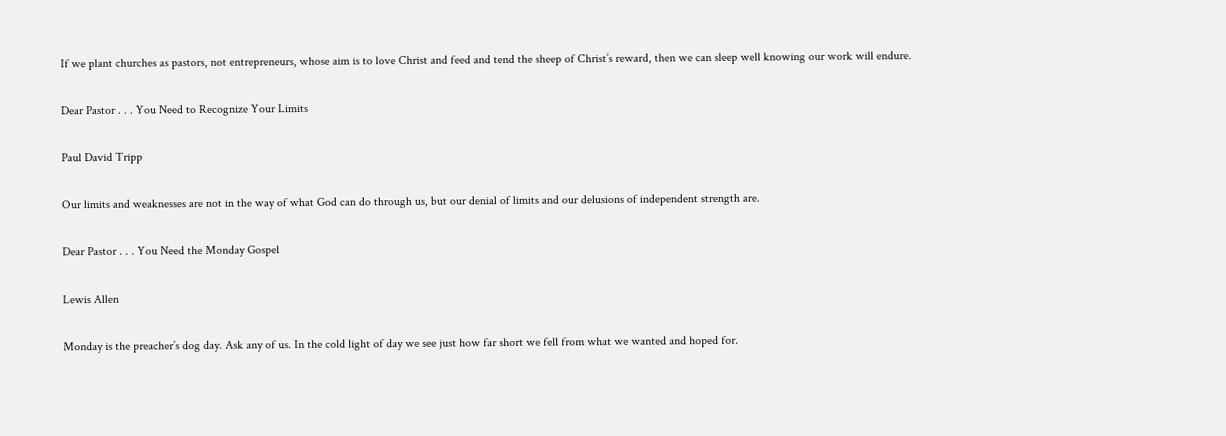If we plant churches as pastors, not entrepreneurs, whose aim is to love Christ and feed and tend the sheep of Christ’s reward, then we can sleep well knowing our work will endure.

Dear Pastor . . . You Need to Recognize Your Limits

Paul David Tripp

Our limits and weaknesses are not in the way of what God can do through us, but our denial of limits and our delusions of independent strength are.

Dear Pastor . . . You Need the Monday Gospel

Lewis Allen

Monday is the preacher’s dog day. Ask any of us. In the cold light of day we see just how far short we fell from what we wanted and hoped for.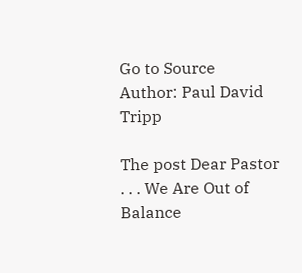Go to Source
Author: Paul David Tripp

The post Dear Pastor . . . We Are Out of Balance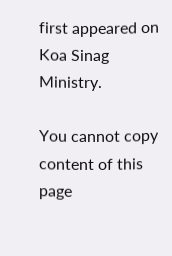first appeared on Koa Sinag Ministry.

You cannot copy content of this page